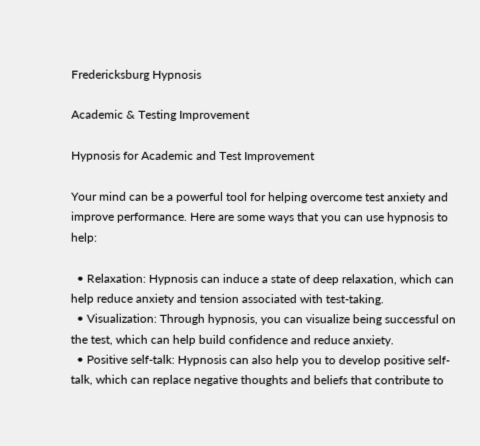Fredericksburg Hypnosis

Academic & Testing Improvement

Hypnosis for Academic and Test Improvement

Your mind can be a powerful tool for helping overcome test anxiety and improve performance. Here are some ways that you can use hypnosis to help:

  • Relaxation: Hypnosis can induce a state of deep relaxation, which can help reduce anxiety and tension associated with test-taking.
  • Visualization: Through hypnosis, you can visualize being successful on the test, which can help build confidence and reduce anxiety.
  • Positive self-talk: Hypnosis can also help you to develop positive self-talk, which can replace negative thoughts and beliefs that contribute to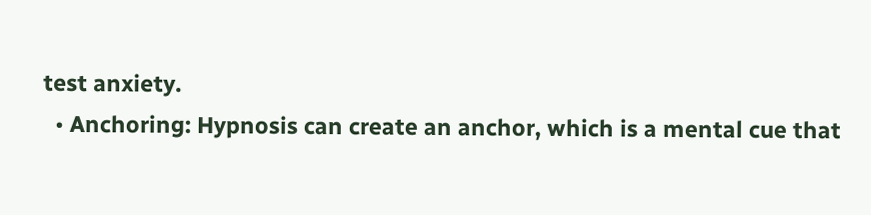test anxiety.
  • Anchoring: Hypnosis can create an anchor, which is a mental cue that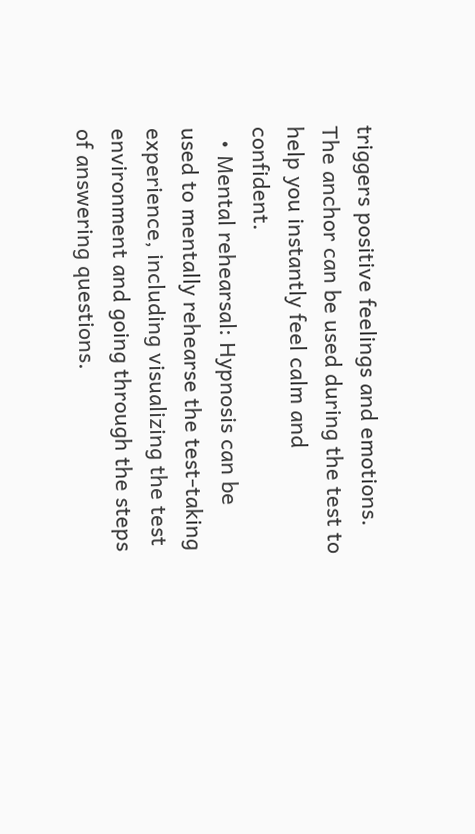triggers positive feelings and emotions. The anchor can be used during the test to help you instantly feel calm and confident.
  • Mental rehearsal: Hypnosis can be used to mentally rehearse the test-taking experience, including visualizing the test environment and going through the steps of answering questions.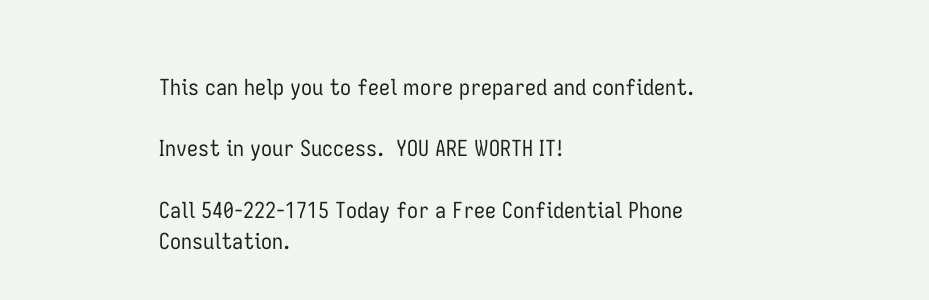This can help you to feel more prepared and confident.

Invest in your Success.  YOU ARE WORTH IT!

Call 540-222-1715 Today for a Free Confidential Phone Consultation.